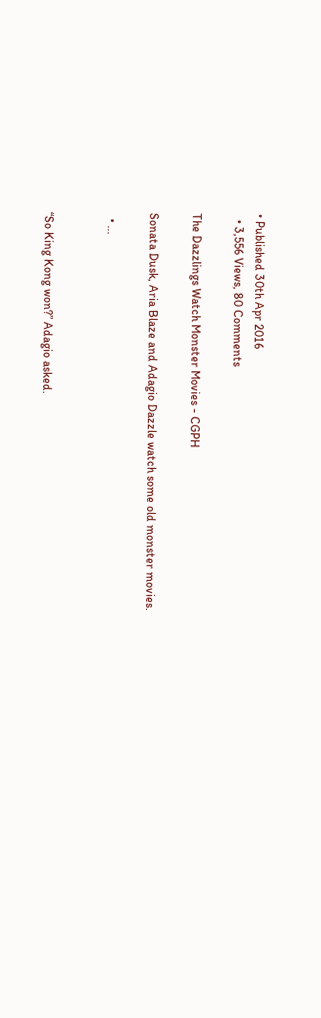• Published 30th Apr 2016
  • 3,556 Views, 80 Comments

The Dazzlings Watch Monster Movies - CGPH

Sonata Dusk, Aria Blaze and Adagio Dazzle watch some old monster movies.

  • ...


“So King Kong won?” Adagio asked.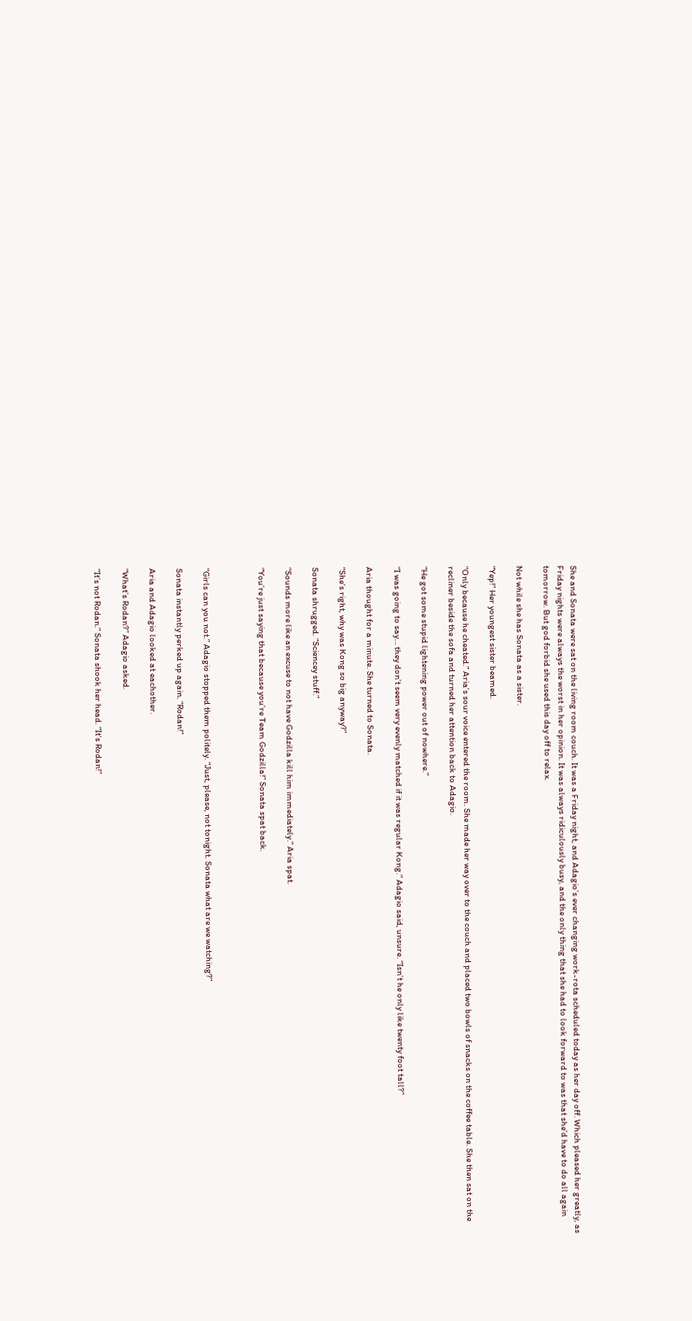She and Sonata were sat on the living room couch. It was a Friday night, and Adagio’s ever changing work-rota scheduled today as her day off. Which pleased her greatly, as Friday nights were always the worst in her opinion. It was always ridiculously busy, and the only thing that she had to look forward to was that she’d have to do all again tomorrow. But god forbid she used this day off to relax.

Not while she has Sonata as a sister.

“Yep!” Her youngest sister beamed.

“Only because he cheated.” Aria’s sour voice entered the room. She made her way over to the couch and placed two bowls of snacks on the coffee table. She then sat on the recliner beside the sofa and turned her attention back to Adagio.

“He got some stupid lightening power out of nowhere.”

“I was going to say… they don’t seem very evenly matched if it was regular Kong.” Adagio said, unsure. “Isn’t he only like twenty foot tall?”

Aria thought for a minute. She turned to Sonata.

“She’s right, why was Kong so big anyway?”

Sonata shrugged. “Sciencey stuff.”

“Sounds more like an excuse to not have Godzilla kill him immediately.” Aria spat.

“You’re just saying that because you’re Team Godzilla!” Sonata spat back.



“Girls can you not.” Adagio stopped them politely. “Just, please, not tonight. Sonata what are we watching?”

Sonata instantly perked up again. “Rodan!”

Aria and Adagio looked at eachother.

“What’s Rodan?” Adagio asked.

“It’s not Rodan.” Sonata shook her head. “It’s Rodan!”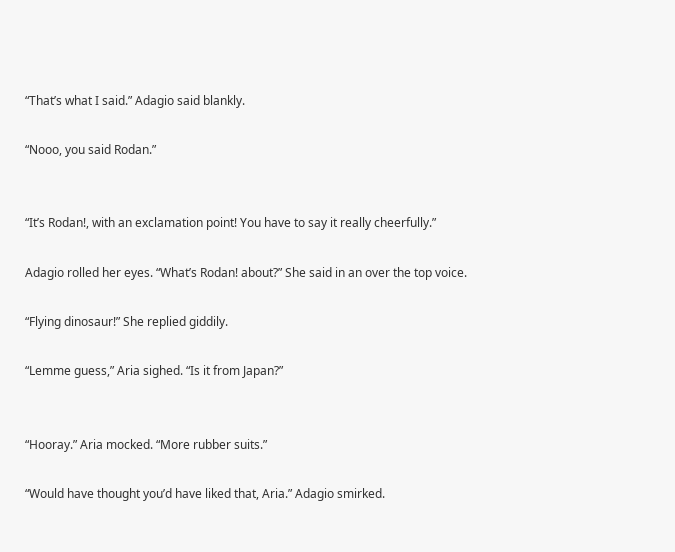“That’s what I said.” Adagio said blankly.

“Nooo, you said Rodan.”


“It’s Rodan!, with an exclamation point! You have to say it really cheerfully.”

Adagio rolled her eyes. “What’s Rodan! about?” She said in an over the top voice.

“Flying dinosaur!” She replied giddily.

“Lemme guess,” Aria sighed. “Is it from Japan?”


“Hooray.” Aria mocked. “More rubber suits.”

“Would have thought you’d have liked that, Aria.” Adagio smirked.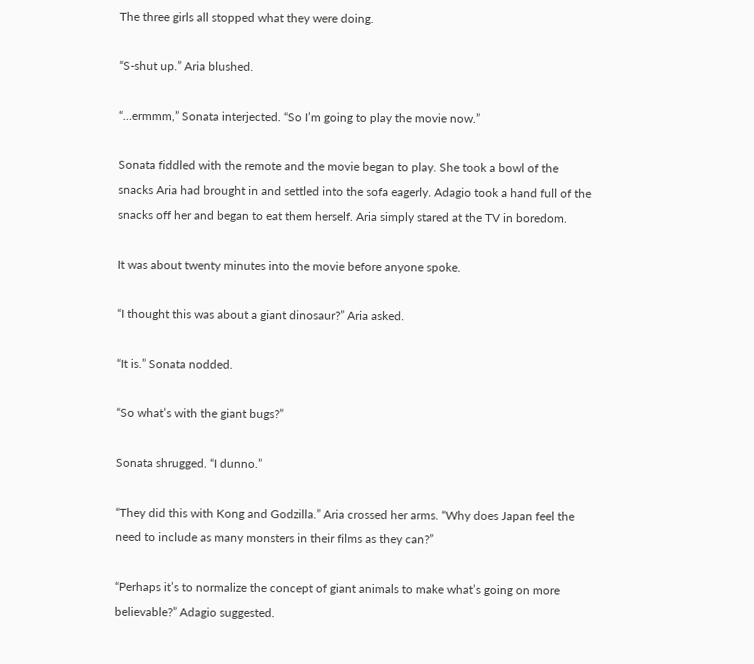The three girls all stopped what they were doing.

“S-shut up.” Aria blushed.

“…ermmm,” Sonata interjected. “So I’m going to play the movie now.”

Sonata fiddled with the remote and the movie began to play. She took a bowl of the snacks Aria had brought in and settled into the sofa eagerly. Adagio took a hand full of the snacks off her and began to eat them herself. Aria simply stared at the TV in boredom.

It was about twenty minutes into the movie before anyone spoke.

“I thought this was about a giant dinosaur?” Aria asked.

“It is.” Sonata nodded.

“So what’s with the giant bugs?”

Sonata shrugged. “I dunno.”

“They did this with Kong and Godzilla.” Aria crossed her arms. “Why does Japan feel the need to include as many monsters in their films as they can?”

“Perhaps it’s to normalize the concept of giant animals to make what’s going on more believable?” Adagio suggested.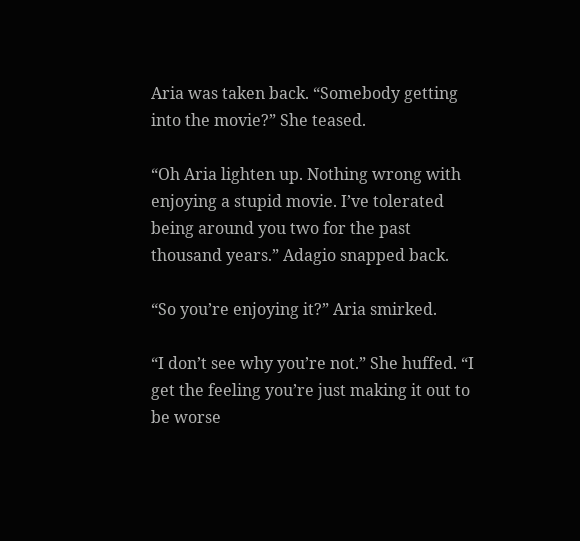Aria was taken back. “Somebody getting into the movie?” She teased.

“Oh Aria lighten up. Nothing wrong with enjoying a stupid movie. I’ve tolerated being around you two for the past thousand years.” Adagio snapped back.

“So you’re enjoying it?” Aria smirked.

“I don’t see why you’re not.” She huffed. “I get the feeling you’re just making it out to be worse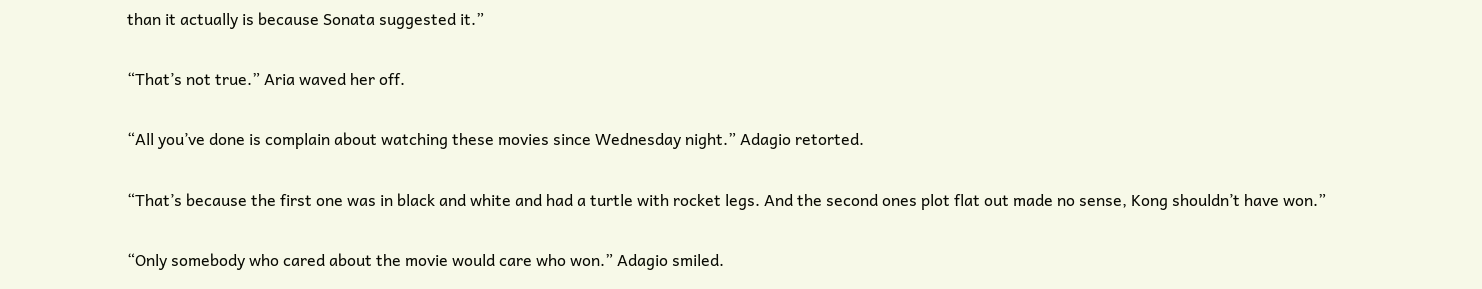than it actually is because Sonata suggested it.”

“That’s not true.” Aria waved her off.

“All you’ve done is complain about watching these movies since Wednesday night.” Adagio retorted.

“That’s because the first one was in black and white and had a turtle with rocket legs. And the second ones plot flat out made no sense, Kong shouldn’t have won.”

“Only somebody who cared about the movie would care who won.” Adagio smiled.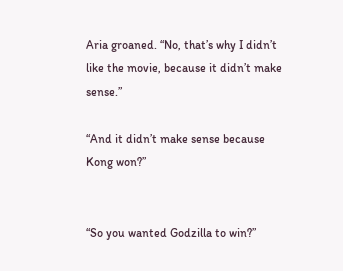Aria groaned. “No, that’s why I didn’t like the movie, because it didn’t make sense.”

“And it didn’t make sense because Kong won?”


“So you wanted Godzilla to win?”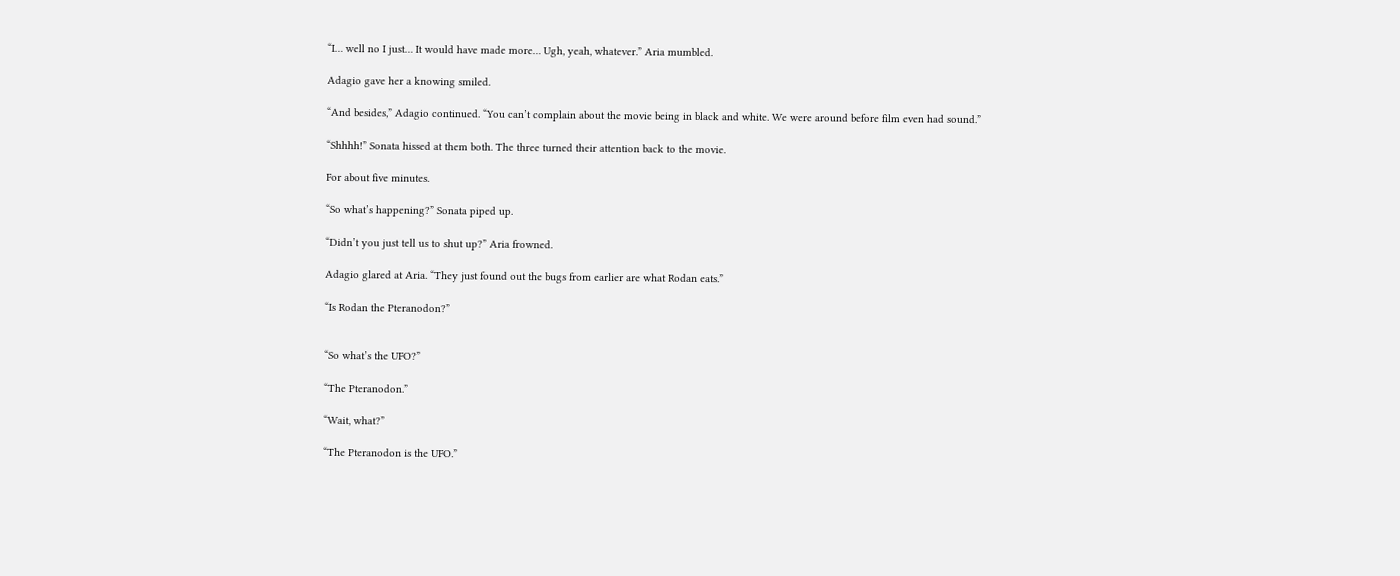“I… well no I just… It would have made more… Ugh, yeah, whatever.” Aria mumbled.

Adagio gave her a knowing smiled.

“And besides,” Adagio continued. “You can’t complain about the movie being in black and white. We were around before film even had sound.”

“Shhhh!” Sonata hissed at them both. The three turned their attention back to the movie.

For about five minutes.

“So what’s happening?” Sonata piped up.

“Didn’t you just tell us to shut up?” Aria frowned.

Adagio glared at Aria. “They just found out the bugs from earlier are what Rodan eats.”

“Is Rodan the Pteranodon?”


“So what’s the UFO?”

“The Pteranodon.”

“Wait, what?”

“The Pteranodon is the UFO.”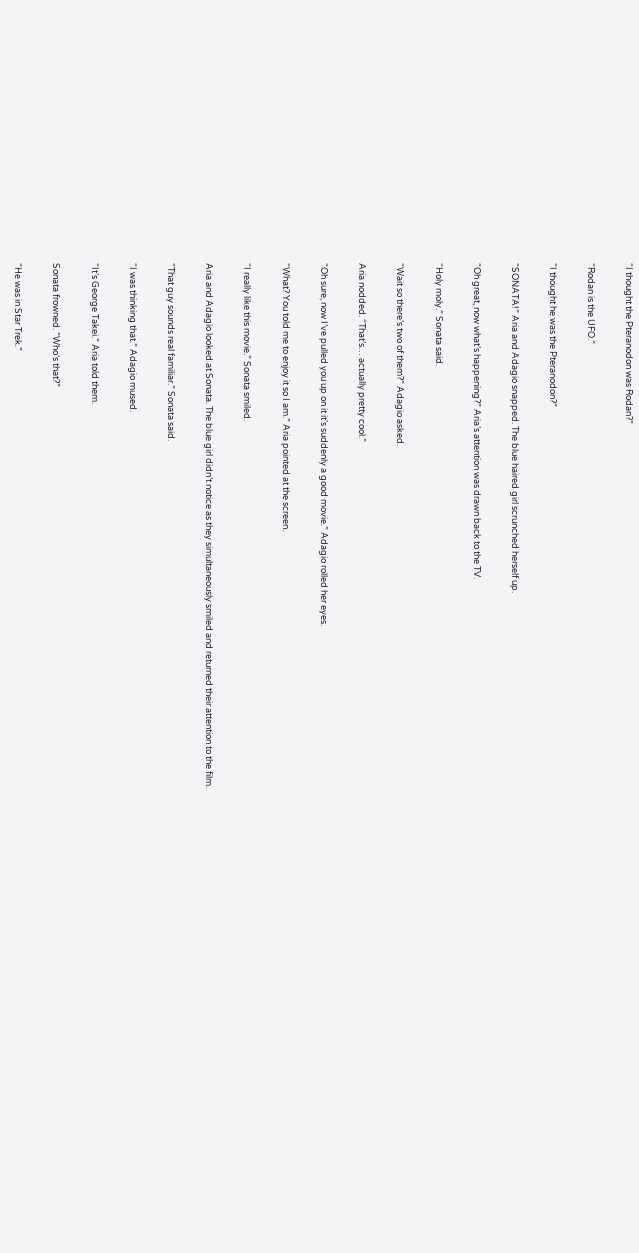“I thought the Pteranodon was Rodan?”

“Rodan is the UFO.”

“I thought he was the Pteranodon?”

“SONATA!” Aria and Adagio snapped. The blue haired girl scrunched herself up.

“Oh great, now what’s happening?” Aria’s attention was drawn back to the TV.

“Holy moly.” Sonata said.

“Wait so there’s two of them?” Adagio asked.

Aria nodded. “That’s… actually pretty cool.”

“Oh sure, now I’ve pulled you up on it it’s suddenly a good movie.” Adagio rolled her eyes.

“What? You told me to enjoy it so I am.” Aria pointed at the screen.

“I really like this movie.” Sonata smiled.

Aria and Adagio looked at Sonata. The blue girl didn’t notice as they simultaneously smiled and returned their attention to the film.

“That guy sounds real familiar.” Sonata said.

“I was thinking that.” Adagio mused.

“It’s George Takei.” Aria told them.

Sonata frowned. “Who’s that?”

“He was in Star Trek.”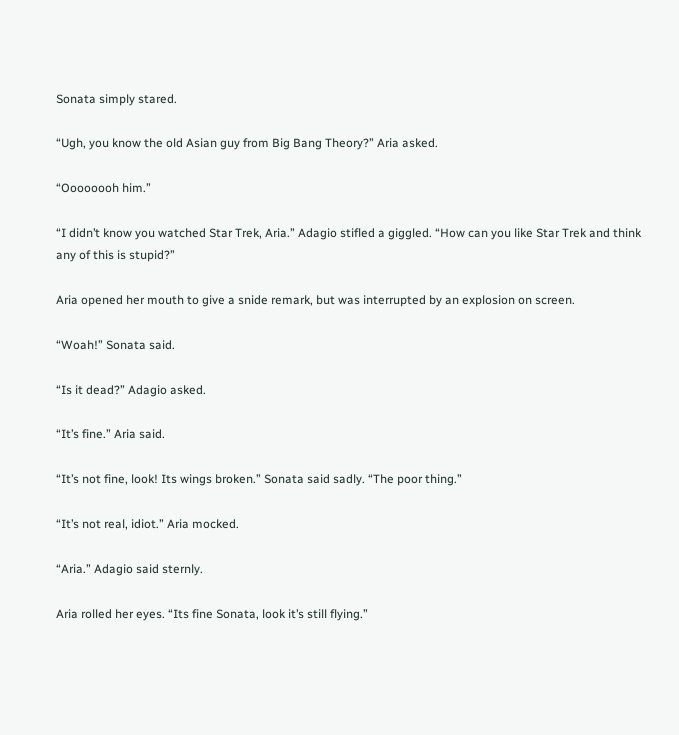Sonata simply stared.

“Ugh, you know the old Asian guy from Big Bang Theory?” Aria asked.

“Oooooooh him.”

“I didn’t know you watched Star Trek, Aria.” Adagio stifled a giggled. “How can you like Star Trek and think any of this is stupid?”

Aria opened her mouth to give a snide remark, but was interrupted by an explosion on screen.

“Woah!” Sonata said.

“Is it dead?” Adagio asked.

“It’s fine.” Aria said.

“It’s not fine, look! Its wings broken.” Sonata said sadly. “The poor thing.”

“It’s not real, idiot.” Aria mocked.

“Aria.” Adagio said sternly.

Aria rolled her eyes. “Its fine Sonata, look it’s still flying.”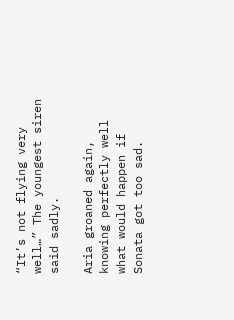“It’s not flying very well…” The youngest siren said sadly.

Aria groaned again, knowing perfectly well what would happen if Sonata got too sad.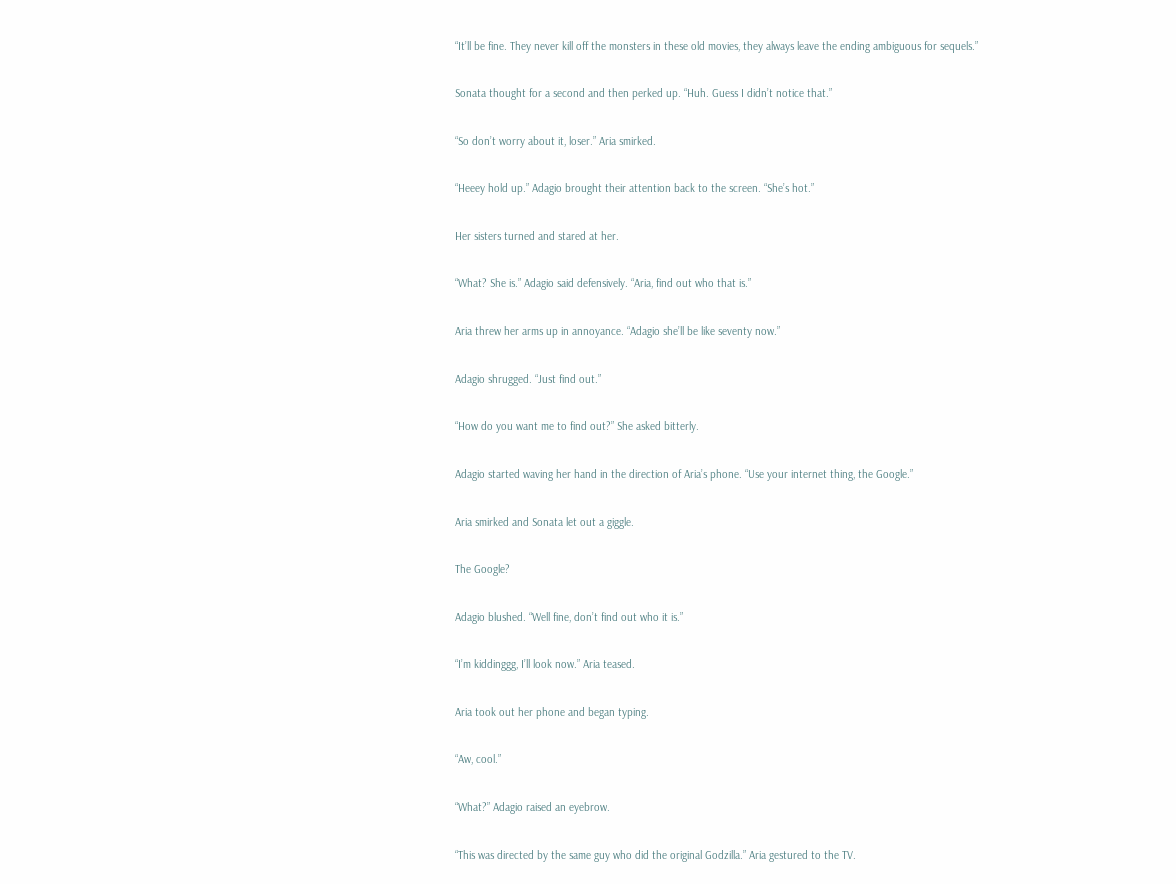“It’ll be fine. They never kill off the monsters in these old movies, they always leave the ending ambiguous for sequels.”

Sonata thought for a second and then perked up. “Huh. Guess I didn’t notice that.”

“So don’t worry about it, loser.” Aria smirked.

“Heeey hold up.” Adagio brought their attention back to the screen. “She’s hot.”

Her sisters turned and stared at her.

“What? She is.” Adagio said defensively. “Aria, find out who that is.”

Aria threw her arms up in annoyance. “Adagio she’ll be like seventy now.”

Adagio shrugged. “Just find out.”

“How do you want me to find out?” She asked bitterly.

Adagio started waving her hand in the direction of Aria’s phone. “Use your internet thing, the Google.”

Aria smirked and Sonata let out a giggle.

The Google?

Adagio blushed. “Well fine, don’t find out who it is.”

“I’m kiddinggg, I’ll look now.” Aria teased.

Aria took out her phone and began typing.

“Aw, cool.”

“What?” Adagio raised an eyebrow.

“This was directed by the same guy who did the original Godzilla.” Aria gestured to the TV.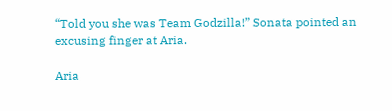“Told you she was Team Godzilla!” Sonata pointed an excusing finger at Aria.

Aria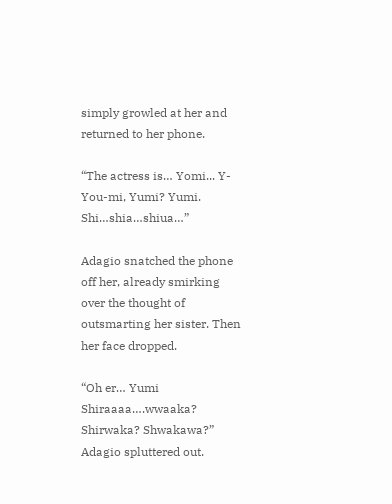simply growled at her and returned to her phone.

“The actress is… Yomi... Y-You-mi, Yumi? Yumi. Shi…shia…shiua…”

Adagio snatched the phone off her, already smirking over the thought of outsmarting her sister. Then her face dropped.

“Oh er… Yumi Shiraaaa….wwaaka? Shirwaka? Shwakawa?” Adagio spluttered out.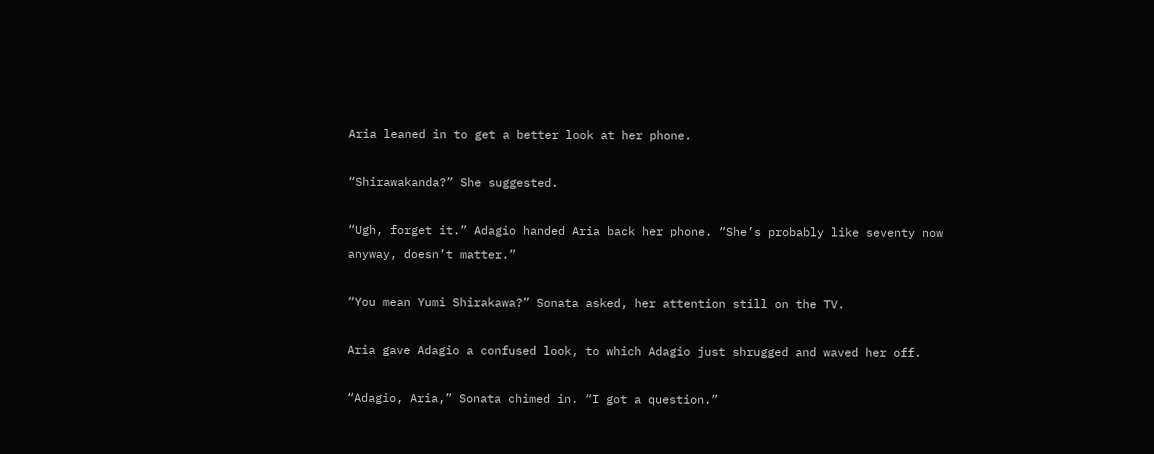Aria leaned in to get a better look at her phone.

“Shirawakanda?” She suggested.

“Ugh, forget it.” Adagio handed Aria back her phone. “She’s probably like seventy now anyway, doesn’t matter.”

“You mean Yumi Shirakawa?” Sonata asked, her attention still on the TV.

Aria gave Adagio a confused look, to which Adagio just shrugged and waved her off.

“Adagio, Aria,” Sonata chimed in. “I got a question.”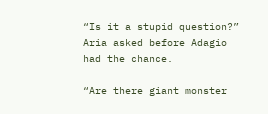“Is it a stupid question?” Aria asked before Adagio had the chance.

“Are there giant monster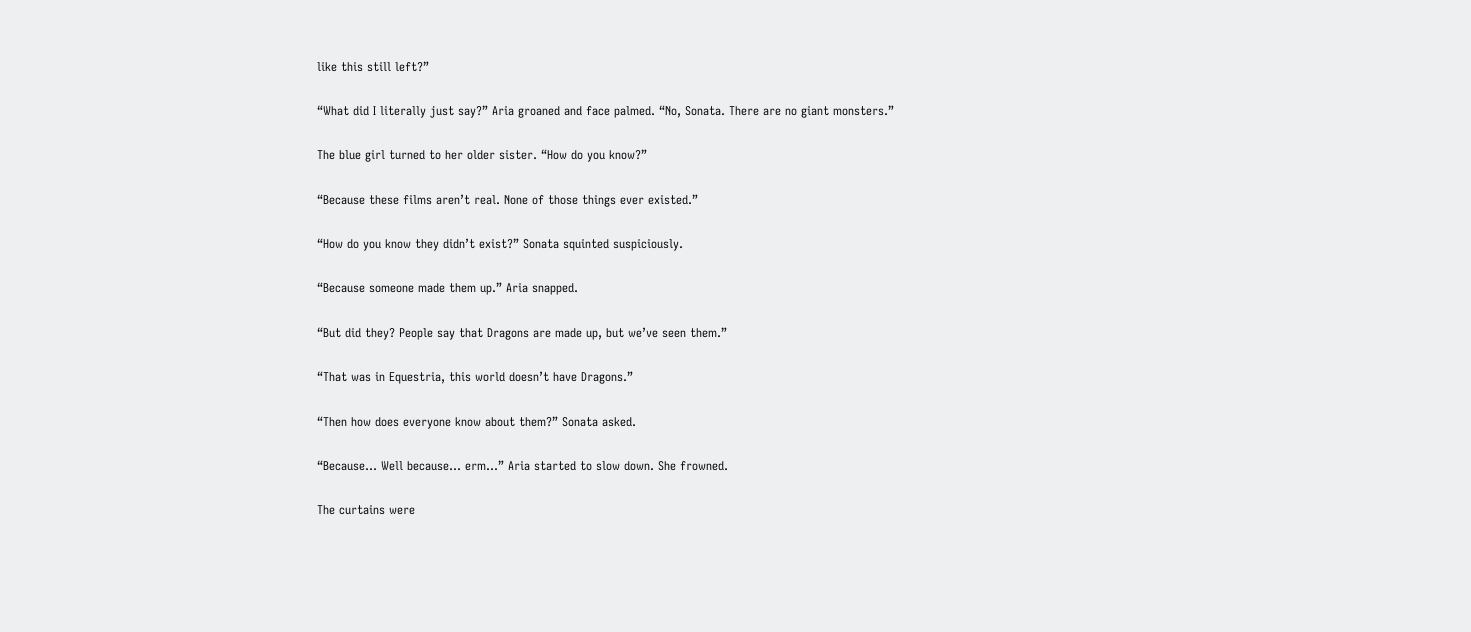like this still left?”

“What did I literally just say?” Aria groaned and face palmed. “No, Sonata. There are no giant monsters.”

The blue girl turned to her older sister. “How do you know?”

“Because these films aren’t real. None of those things ever existed.”

“How do you know they didn’t exist?” Sonata squinted suspiciously.

“Because someone made them up.” Aria snapped.

“But did they? People say that Dragons are made up, but we’ve seen them.”

“That was in Equestria, this world doesn’t have Dragons.”

“Then how does everyone know about them?” Sonata asked.

“Because… Well because… erm…” Aria started to slow down. She frowned.

The curtains were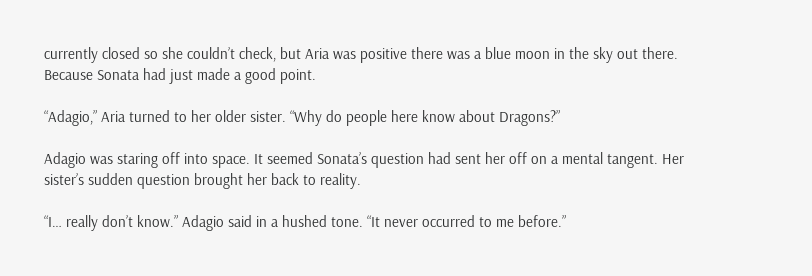currently closed so she couldn’t check, but Aria was positive there was a blue moon in the sky out there. Because Sonata had just made a good point.

“Adagio,” Aria turned to her older sister. “Why do people here know about Dragons?”

Adagio was staring off into space. It seemed Sonata’s question had sent her off on a mental tangent. Her sister’s sudden question brought her back to reality.

“I… really don’t know.” Adagio said in a hushed tone. “It never occurred to me before.”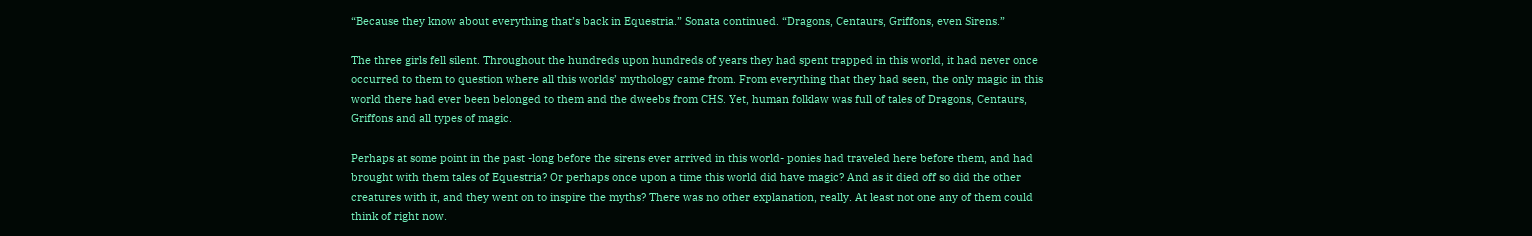“Because they know about everything that’s back in Equestria.” Sonata continued. “Dragons, Centaurs, Griffons, even Sirens.”

The three girls fell silent. Throughout the hundreds upon hundreds of years they had spent trapped in this world, it had never once occurred to them to question where all this worlds’ mythology came from. From everything that they had seen, the only magic in this world there had ever been belonged to them and the dweebs from CHS. Yet, human folklaw was full of tales of Dragons, Centaurs, Griffons and all types of magic.

Perhaps at some point in the past -long before the sirens ever arrived in this world- ponies had traveled here before them, and had brought with them tales of Equestria? Or perhaps once upon a time this world did have magic? And as it died off so did the other creatures with it, and they went on to inspire the myths? There was no other explanation, really. At least not one any of them could think of right now.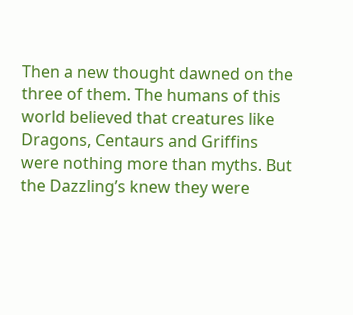Then a new thought dawned on the three of them. The humans of this world believed that creatures like Dragons, Centaurs and Griffins were nothing more than myths. But the Dazzling’s knew they were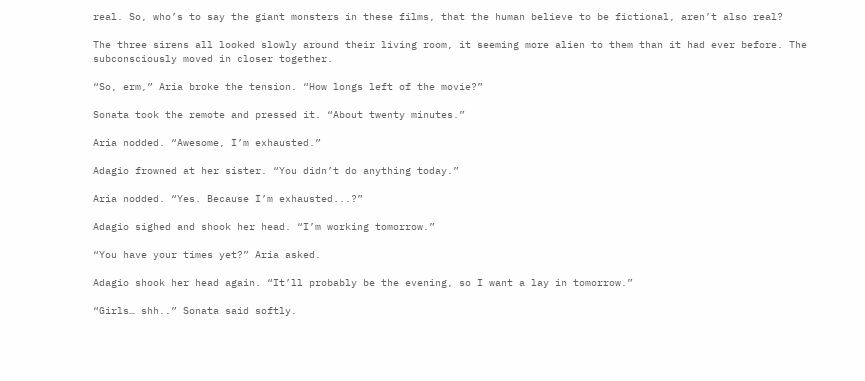real. So, who’s to say the giant monsters in these films, that the human believe to be fictional, aren’t also real?

The three sirens all looked slowly around their living room, it seeming more alien to them than it had ever before. The subconsciously moved in closer together.

“So, erm,” Aria broke the tension. “How longs left of the movie?”

Sonata took the remote and pressed it. “About twenty minutes.”

Aria nodded. “Awesome, I’m exhausted.”

Adagio frowned at her sister. “You didn’t do anything today.”

Aria nodded. “Yes. Because I’m exhausted...?”

Adagio sighed and shook her head. “I’m working tomorrow.”

“You have your times yet?” Aria asked.

Adagio shook her head again. “It’ll probably be the evening, so I want a lay in tomorrow.”

“Girls… shh..” Sonata said softly.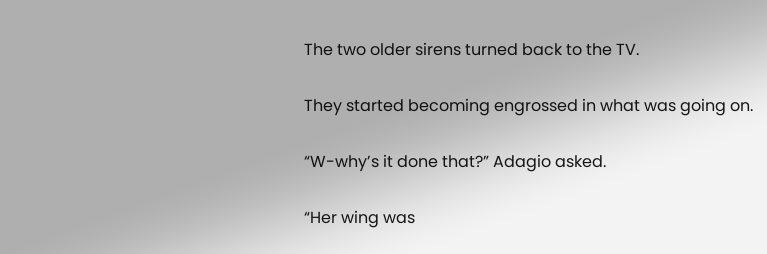The two older sirens turned back to the TV.

They started becoming engrossed in what was going on.

“W-why’s it done that?” Adagio asked.

“Her wing was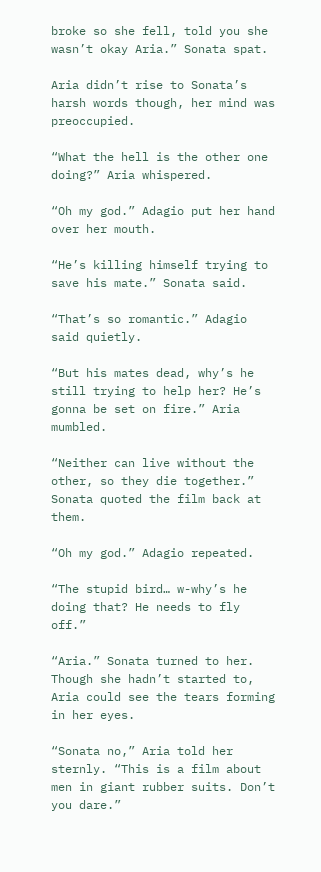broke so she fell, told you she wasn’t okay Aria.” Sonata spat.

Aria didn’t rise to Sonata’s harsh words though, her mind was preoccupied.

“What the hell is the other one doing?” Aria whispered.

“Oh my god.” Adagio put her hand over her mouth.

“He’s killing himself trying to save his mate.” Sonata said.

“That’s so romantic.” Adagio said quietly.

“But his mates dead, why’s he still trying to help her? He’s gonna be set on fire.” Aria mumbled.

“Neither can live without the other, so they die together.” Sonata quoted the film back at them.

“Oh my god.” Adagio repeated.

“The stupid bird… w-why’s he doing that? He needs to fly off.”

“Aria.” Sonata turned to her. Though she hadn’t started to, Aria could see the tears forming in her eyes.

“Sonata no,” Aria told her sternly. “This is a film about men in giant rubber suits. Don’t you dare.”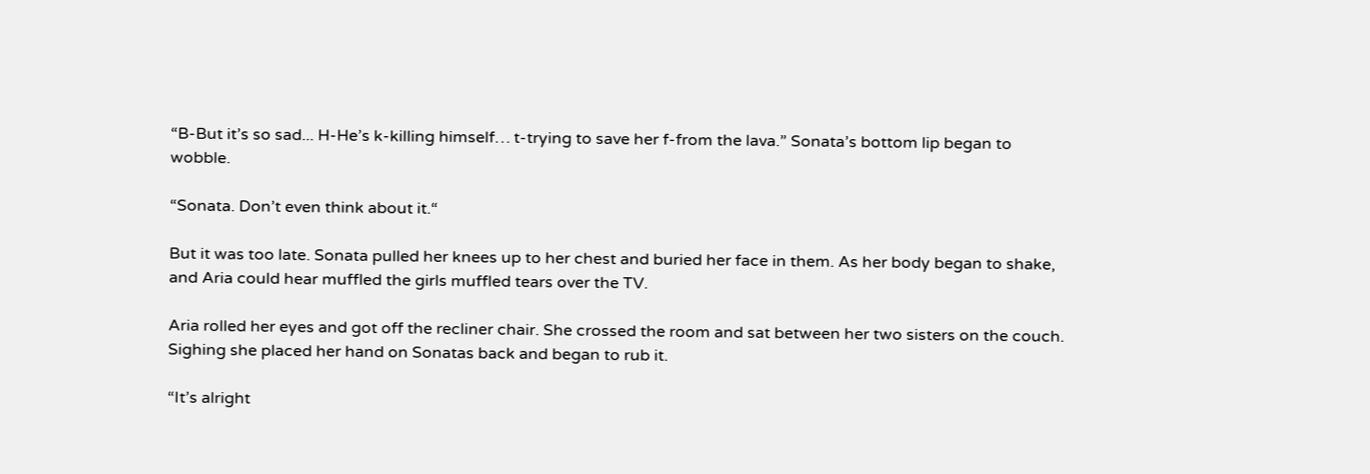“B-But it’s so sad... H-He’s k-killing himself… t-trying to save her f-from the lava.” Sonata’s bottom lip began to wobble.

“Sonata. Don’t even think about it.“

But it was too late. Sonata pulled her knees up to her chest and buried her face in them. As her body began to shake, and Aria could hear muffled the girls muffled tears over the TV.

Aria rolled her eyes and got off the recliner chair. She crossed the room and sat between her two sisters on the couch. Sighing she placed her hand on Sonatas back and began to rub it.

“It’s alright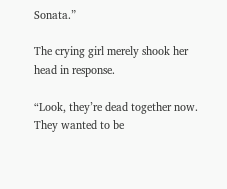Sonata.”

The crying girl merely shook her head in response.

“Look, they’re dead together now. They wanted to be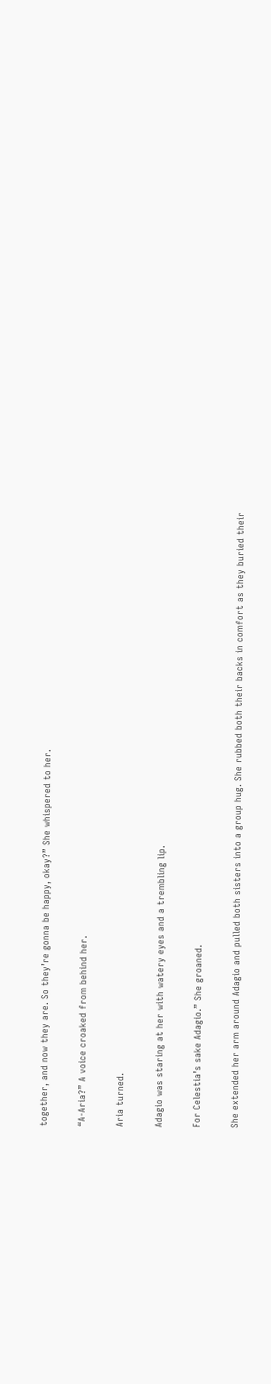together, and now they are. So they’re gonna be happy, okay?” She whispered to her.

“A-Aria?” A voice croaked from behind her.

Aria turned.

Adagio was staring at her with watery eyes and a trembling lip.

For Celestia’s sake Adagio.” She groaned.

She extended her arm around Adagio and pulled both sisters into a group hug. She rubbed both their backs in comfort as they buried their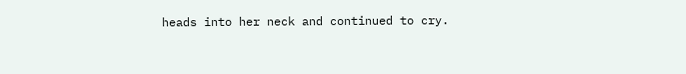heads into her neck and continued to cry.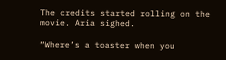The credits started rolling on the movie. Aria sighed.

“Where’s a toaster when you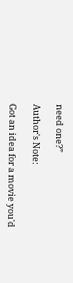need one?”

Author's Note:

Got an idea for a movie you'd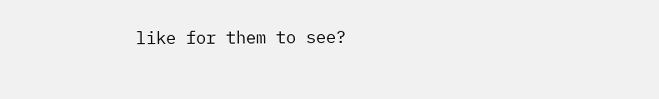like for them to see?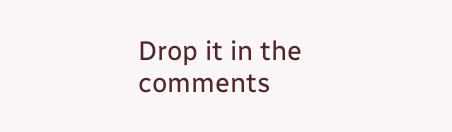Drop it in the comments